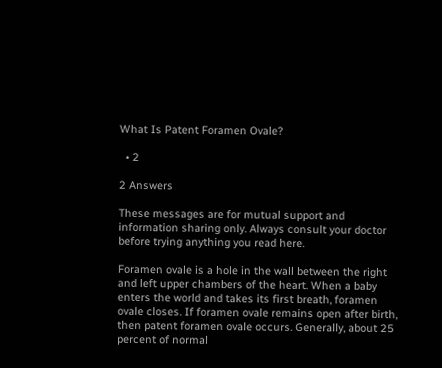What Is Patent Foramen Ovale?

  • 2

2 Answers

These messages are for mutual support and information sharing only. Always consult your doctor before trying anything you read here.

Foramen ovale is a hole in the wall between the right and left upper chambers of the heart. When a baby enters the world and takes its first breath, foramen ovale closes. If foramen ovale remains open after birth, then patent foramen ovale occurs. Generally, about 25 percent of normal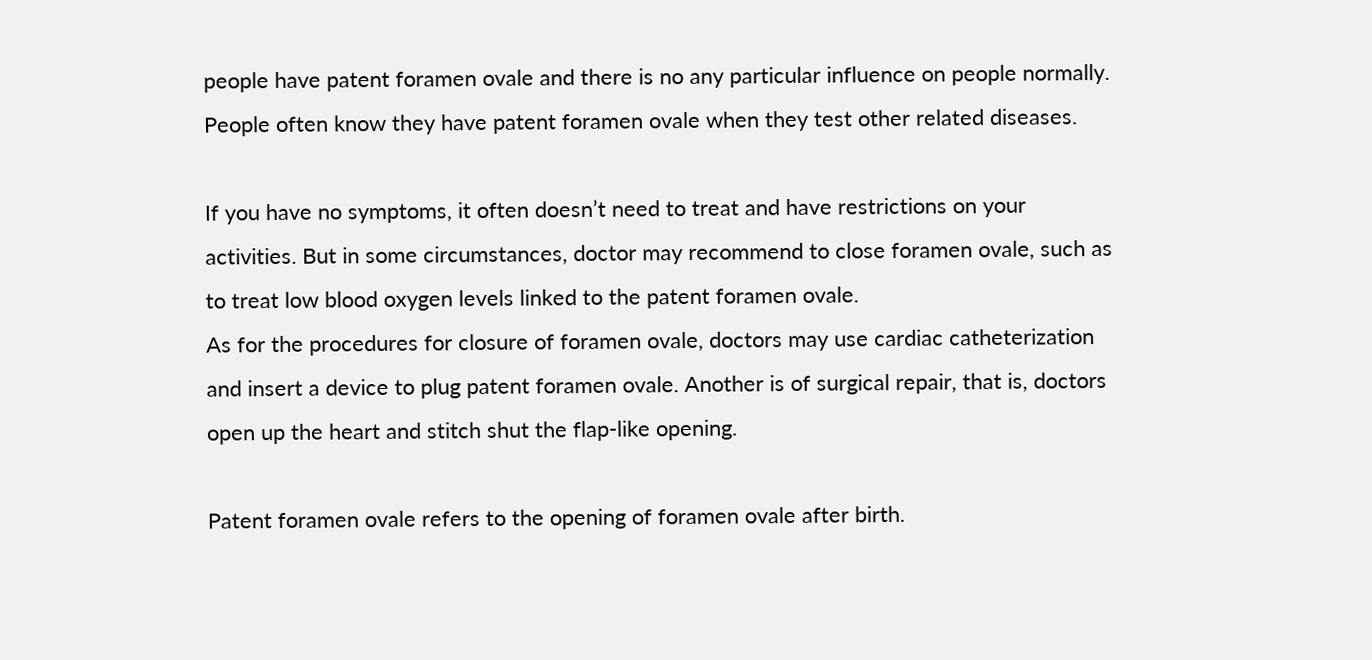people have patent foramen ovale and there is no any particular influence on people normally. People often know they have patent foramen ovale when they test other related diseases.

If you have no symptoms, it often doesn’t need to treat and have restrictions on your activities. But in some circumstances, doctor may recommend to close foramen ovale, such as to treat low blood oxygen levels linked to the patent foramen ovale.
As for the procedures for closure of foramen ovale, doctors may use cardiac catheterization and insert a device to plug patent foramen ovale. Another is of surgical repair, that is, doctors open up the heart and stitch shut the flap-like opening.

Patent foramen ovale refers to the opening of foramen ovale after birth.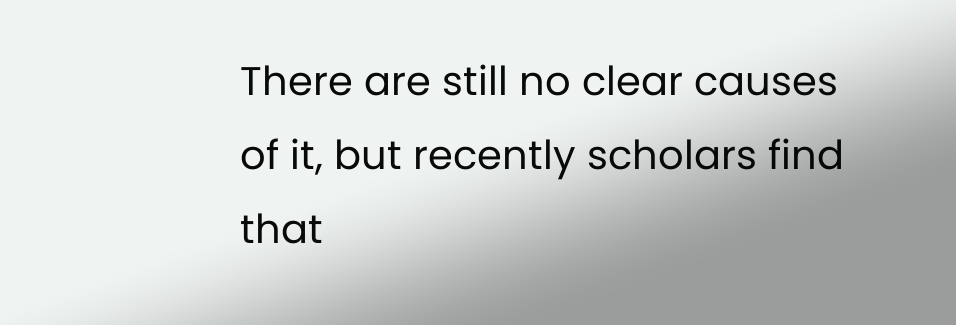There are still no clear causes of it, but recently scholars find that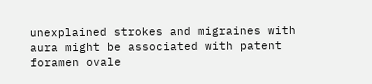unexplained strokes and migraines with aura might be associated with patent foramen ovale